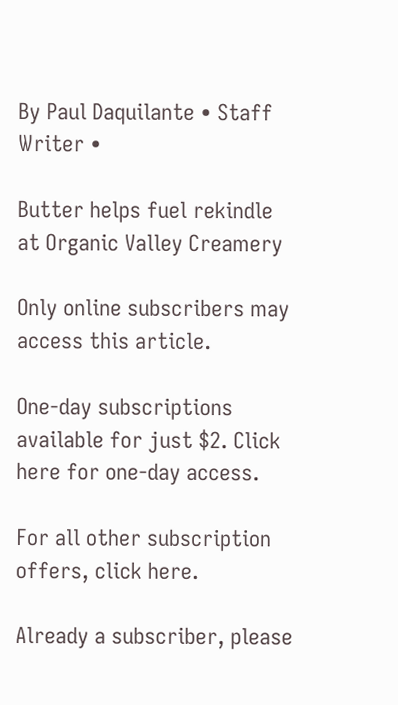By Paul Daquilante • Staff Writer •

Butter helps fuel rekindle at Organic Valley Creamery

Only online subscribers may access this article.

One-day subscriptions available for just $2. Click here for one-day access.

For all other subscription offers, click here.

Already a subscriber, please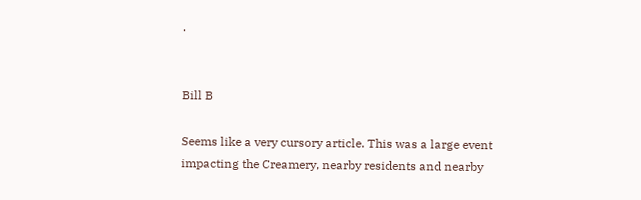.


Bill B

Seems like a very cursory article. This was a large event impacting the Creamery, nearby residents and nearby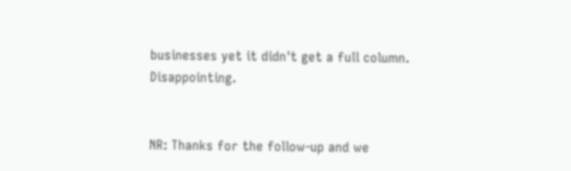businesses yet it didn't get a full column. Disappointing.


NR: Thanks for the follow-up and we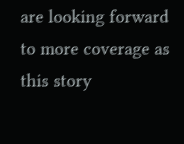are looking forward to more coverage as this story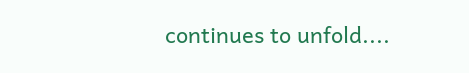continues to unfold....